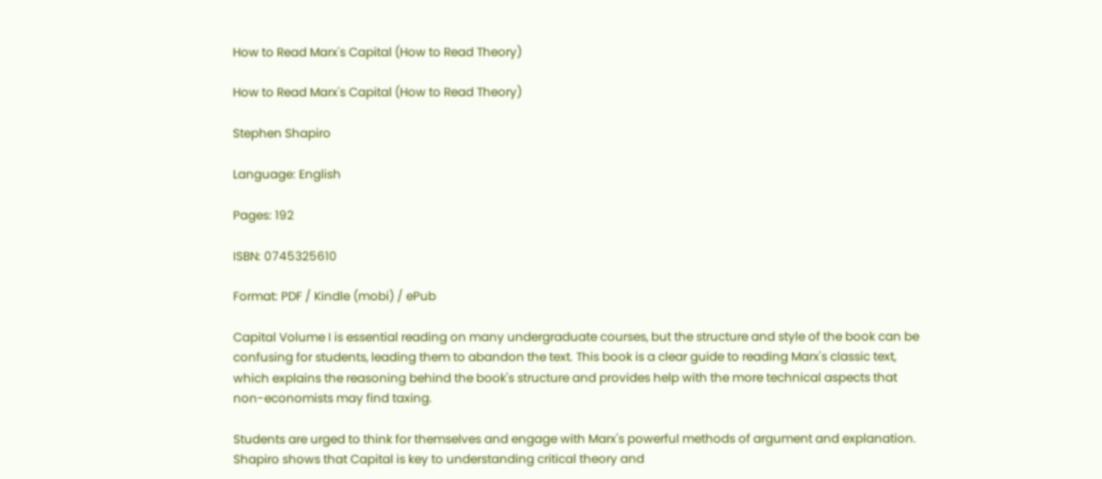How to Read Marx's Capital (How to Read Theory)

How to Read Marx's Capital (How to Read Theory)

Stephen Shapiro

Language: English

Pages: 192

ISBN: 0745325610

Format: PDF / Kindle (mobi) / ePub

Capital Volume I is essential reading on many undergraduate courses, but the structure and style of the book can be confusing for students, leading them to abandon the text. This book is a clear guide to reading Marx's classic text, which explains the reasoning behind the book's structure and provides help with the more technical aspects that non-economists may find taxing.

Students are urged to think for themselves and engage with Marx's powerful methods of argument and explanation. Shapiro shows that Capital is key to understanding critical theory and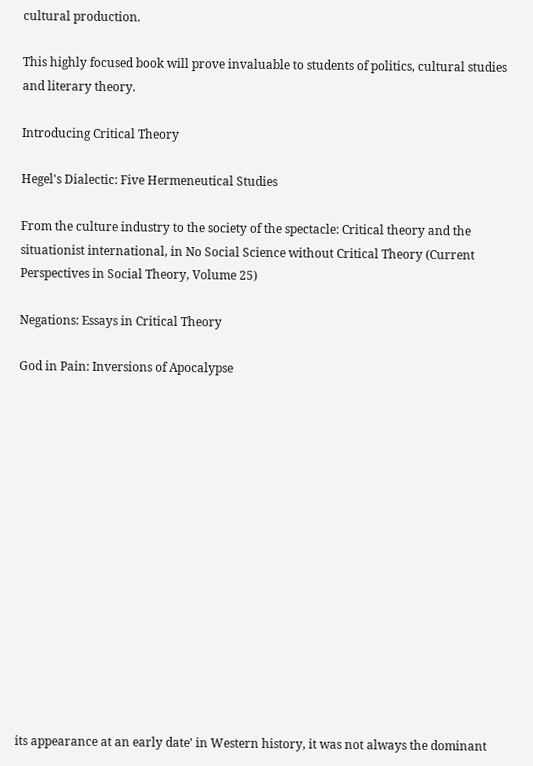cultural production.

This highly focused book will prove invaluable to students of politics, cultural studies and literary theory.

Introducing Critical Theory

Hegel's Dialectic: Five Hermeneutical Studies

From the culture industry to the society of the spectacle: Critical theory and the situationist international, in No Social Science without Critical Theory (Current Perspectives in Social Theory, Volume 25)

Negations: Essays in Critical Theory

God in Pain: Inversions of Apocalypse















its appearance at an early date’ in Western history, it was not always the dominant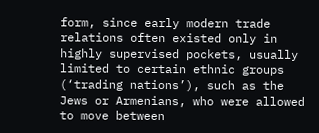form, since early modern trade relations often existed only in highly supervised pockets, usually limited to certain ethnic groups (‘trading nations’), such as the Jews or Armenians, who were allowed to move between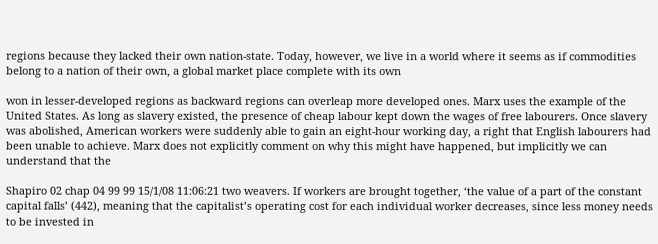regions because they lacked their own nation-state. Today, however, we live in a world where it seems as if commodities belong to a nation of their own, a global market place complete with its own

won in lesser-developed regions as backward regions can overleap more developed ones. Marx uses the example of the United States. As long as slavery existed, the presence of cheap labour kept down the wages of free labourers. Once slavery was abolished, American workers were suddenly able to gain an eight-hour working day, a right that English labourers had been unable to achieve. Marx does not explicitly comment on why this might have happened, but implicitly we can understand that the

Shapiro 02 chap 04 99 99 15/1/08 11:06:21 two weavers. If workers are brought together, ‘the value of a part of the constant capital falls’ (442), meaning that the capitalist’s operating cost for each individual worker decreases, since less money needs to be invested in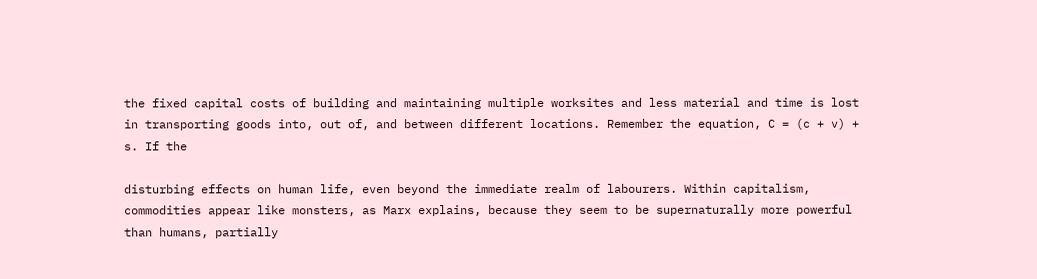the fixed capital costs of building and maintaining multiple worksites and less material and time is lost in transporting goods into, out of, and between different locations. Remember the equation, C = (c + v) + s. If the

disturbing effects on human life, even beyond the immediate realm of labourers. Within capitalism, commodities appear like monsters, as Marx explains, because they seem to be supernaturally more powerful than humans, partially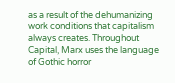as a result of the dehumanizing work conditions that capitalism always creates. Throughout Capital, Marx uses the language of Gothic horror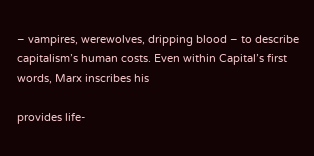– vampires, werewolves, dripping blood – to describe capitalism’s human costs. Even within Capital’s first words, Marx inscribes his

provides life-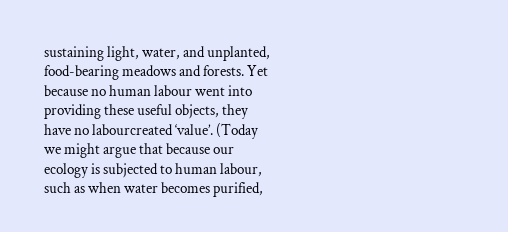sustaining light, water, and unplanted, food-bearing meadows and forests. Yet because no human labour went into providing these useful objects, they have no labourcreated ‘value’. (Today we might argue that because our ecology is subjected to human labour, such as when water becomes purified,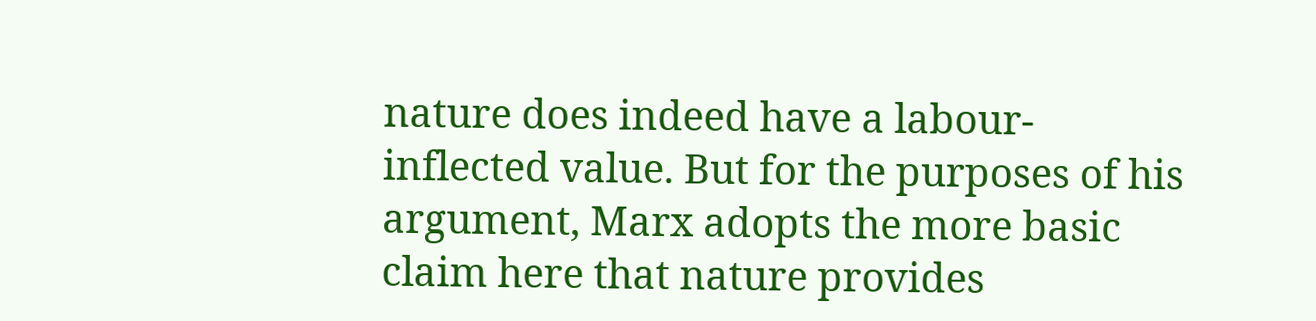nature does indeed have a labour-inflected value. But for the purposes of his argument, Marx adopts the more basic claim here that nature provides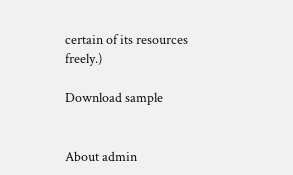certain of its resources freely.)

Download sample


About admin